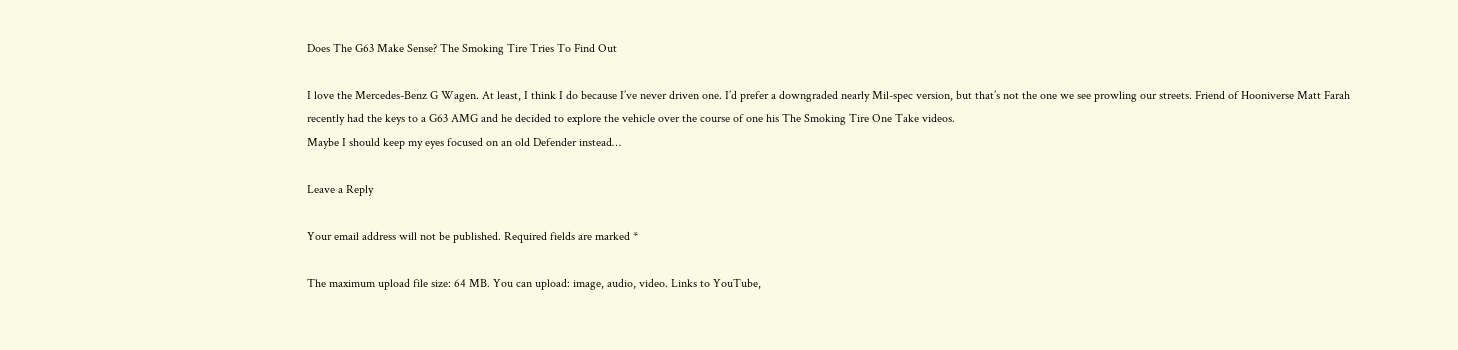Does The G63 Make Sense? The Smoking Tire Tries To Find Out

I love the Mercedes-Benz G Wagen. At least, I think I do because I’ve never driven one. I’d prefer a downgraded nearly Mil-spec version, but that’s not the one we see prowling our streets. Friend of Hooniverse Matt Farah recently had the keys to a G63 AMG and he decided to explore the vehicle over the course of one his The Smoking Tire One Take videos.
Maybe I should keep my eyes focused on an old Defender instead…

Leave a Reply

Your email address will not be published. Required fields are marked *

The maximum upload file size: 64 MB. You can upload: image, audio, video. Links to YouTube,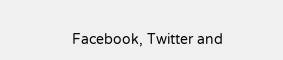Facebook, Twitter and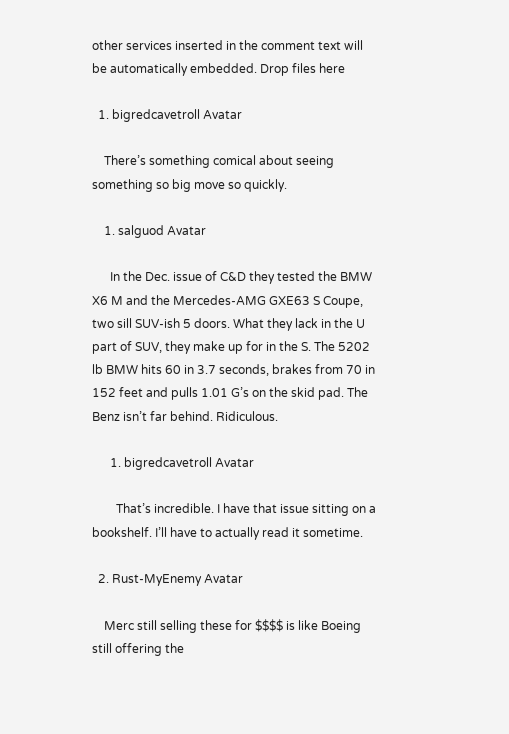other services inserted in the comment text will be automatically embedded. Drop files here

  1. bigredcavetroll Avatar

    There’s something comical about seeing something so big move so quickly.

    1. salguod Avatar

      In the Dec. issue of C&D they tested the BMW X6 M and the Mercedes-AMG GXE63 S Coupe, two sill SUV-ish 5 doors. What they lack in the U part of SUV, they make up for in the S. The 5202 lb BMW hits 60 in 3.7 seconds, brakes from 70 in 152 feet and pulls 1.01 G’s on the skid pad. The Benz isn’t far behind. Ridiculous.

      1. bigredcavetroll Avatar

        That’s incredible. I have that issue sitting on a bookshelf. I’ll have to actually read it sometime.

  2. Rust-MyEnemy Avatar

    Merc still selling these for $$$$ is like Boeing still offering the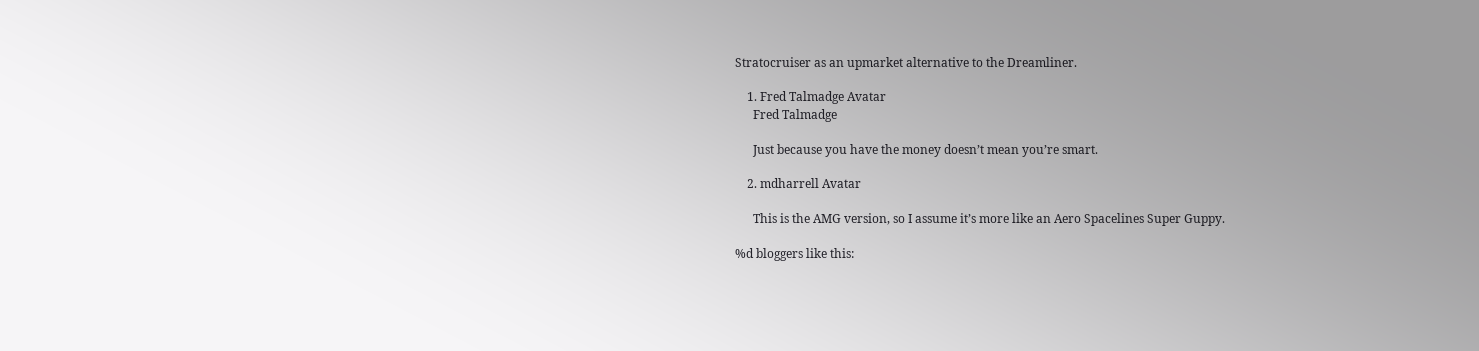Stratocruiser as an upmarket alternative to the Dreamliner.

    1. Fred Talmadge Avatar
      Fred Talmadge

      Just because you have the money doesn’t mean you’re smart.

    2. mdharrell Avatar

      This is the AMG version, so I assume it’s more like an Aero Spacelines Super Guppy.

%d bloggers like this: